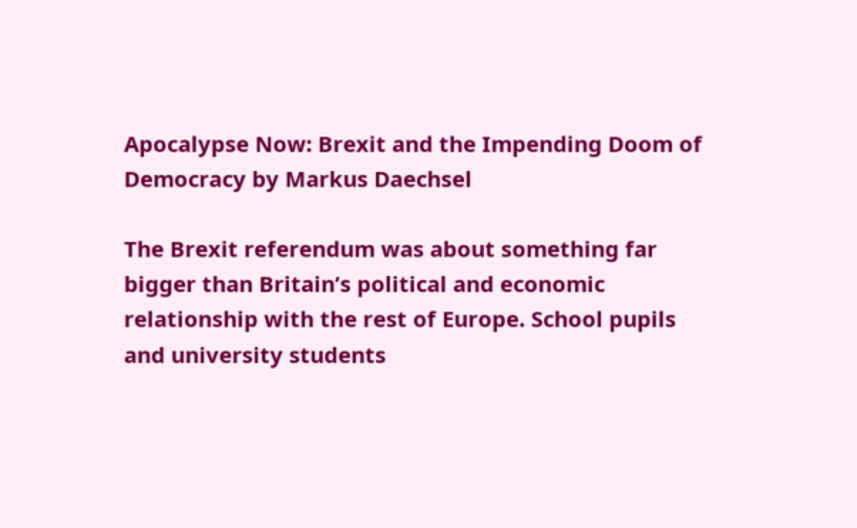Apocalypse Now: Brexit and the Impending Doom of Democracy by Markus Daechsel

The Brexit referendum was about something far bigger than Britain’s political and economic relationship with the rest of Europe. School pupils and university students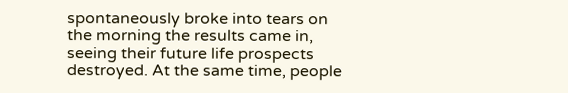spontaneously broke into tears on the morning the results came in, seeing their future life prospects destroyed. At the same time, people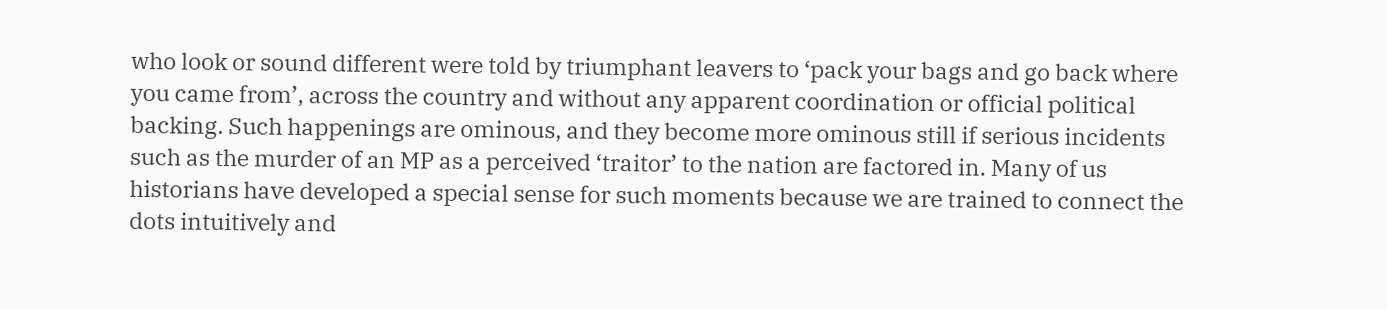who look or sound different were told by triumphant leavers to ‘pack your bags and go back where you came from’, across the country and without any apparent coordination or official political backing. Such happenings are ominous, and they become more ominous still if serious incidents such as the murder of an MP as a perceived ‘traitor’ to the nation are factored in. Many of us historians have developed a special sense for such moments because we are trained to connect the dots intuitively and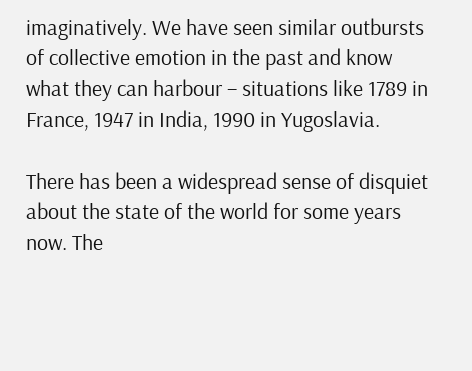imaginatively. We have seen similar outbursts of collective emotion in the past and know what they can harbour – situations like 1789 in France, 1947 in India, 1990 in Yugoslavia.

There has been a widespread sense of disquiet about the state of the world for some years now. The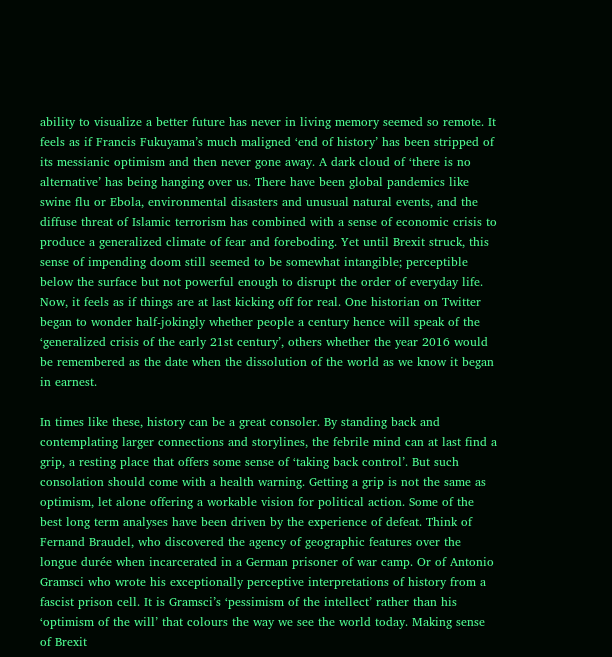ability to visualize a better future has never in living memory seemed so remote. It feels as if Francis Fukuyama’s much maligned ‘end of history’ has been stripped of its messianic optimism and then never gone away. A dark cloud of ‘there is no alternative’ has being hanging over us. There have been global pandemics like swine flu or Ebola, environmental disasters and unusual natural events, and the diffuse threat of Islamic terrorism has combined with a sense of economic crisis to produce a generalized climate of fear and foreboding. Yet until Brexit struck, this sense of impending doom still seemed to be somewhat intangible; perceptible below the surface but not powerful enough to disrupt the order of everyday life. Now, it feels as if things are at last kicking off for real. One historian on Twitter began to wonder half-jokingly whether people a century hence will speak of the ‘generalized crisis of the early 21st century’, others whether the year 2016 would be remembered as the date when the dissolution of the world as we know it began in earnest.

In times like these, history can be a great consoler. By standing back and contemplating larger connections and storylines, the febrile mind can at last find a grip, a resting place that offers some sense of ‘taking back control’. But such consolation should come with a health warning. Getting a grip is not the same as optimism, let alone offering a workable vision for political action. Some of the best long term analyses have been driven by the experience of defeat. Think of Fernand Braudel, who discovered the agency of geographic features over the longue durée when incarcerated in a German prisoner of war camp. Or of Antonio Gramsci who wrote his exceptionally perceptive interpretations of history from a fascist prison cell. It is Gramsci’s ‘pessimism of the intellect’ rather than his ‘optimism of the will’ that colours the way we see the world today. Making sense of Brexit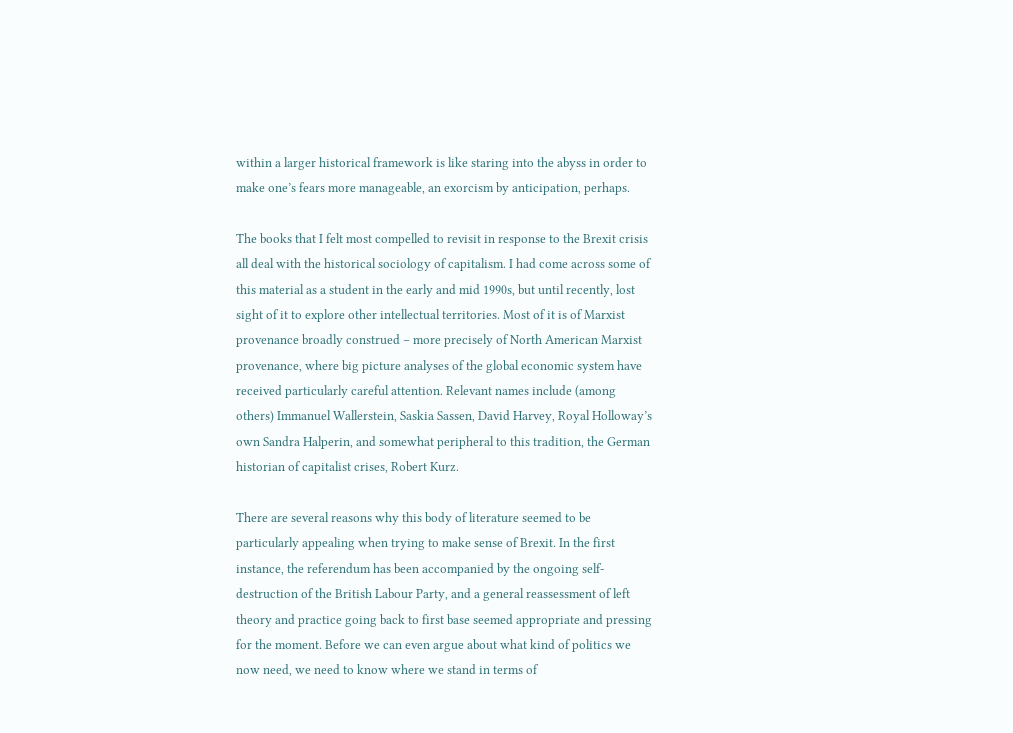within a larger historical framework is like staring into the abyss in order to make one’s fears more manageable, an exorcism by anticipation, perhaps.

The books that I felt most compelled to revisit in response to the Brexit crisis all deal with the historical sociology of capitalism. I had come across some of this material as a student in the early and mid 1990s, but until recently, lost sight of it to explore other intellectual territories. Most of it is of Marxist provenance broadly construed – more precisely of North American Marxist provenance, where big picture analyses of the global economic system have received particularly careful attention. Relevant names include (among others) Immanuel Wallerstein, Saskia Sassen, David Harvey, Royal Holloway’s own Sandra Halperin, and somewhat peripheral to this tradition, the German historian of capitalist crises, Robert Kurz.

There are several reasons why this body of literature seemed to be particularly appealing when trying to make sense of Brexit. In the first instance, the referendum has been accompanied by the ongoing self-destruction of the British Labour Party, and a general reassessment of left theory and practice going back to first base seemed appropriate and pressing for the moment. Before we can even argue about what kind of politics we now need, we need to know where we stand in terms of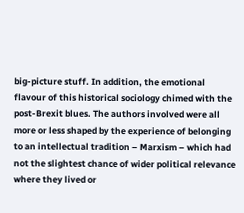big-picture stuff. In addition, the emotional flavour of this historical sociology chimed with the post-Brexit blues. The authors involved were all more or less shaped by the experience of belonging to an intellectual tradition – Marxism – which had not the slightest chance of wider political relevance where they lived or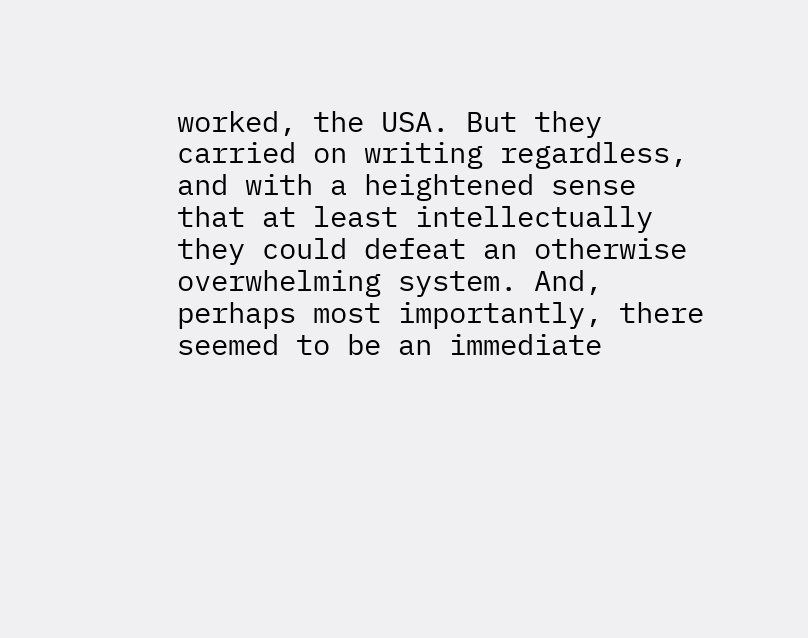worked, the USA. But they carried on writing regardless, and with a heightened sense that at least intellectually they could defeat an otherwise overwhelming system. And, perhaps most importantly, there seemed to be an immediate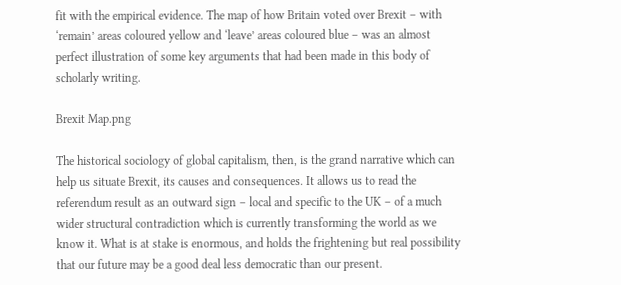fit with the empirical evidence. The map of how Britain voted over Brexit – with ‘remain’ areas coloured yellow and ‘leave’ areas coloured blue – was an almost perfect illustration of some key arguments that had been made in this body of scholarly writing.

Brexit Map.png

The historical sociology of global capitalism, then, is the grand narrative which can help us situate Brexit, its causes and consequences. It allows us to read the referendum result as an outward sign – local and specific to the UK – of a much wider structural contradiction which is currently transforming the world as we know it. What is at stake is enormous, and holds the frightening but real possibility that our future may be a good deal less democratic than our present.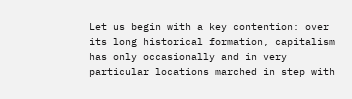Let us begin with a key contention: over its long historical formation, capitalism has only occasionally and in very particular locations marched in step with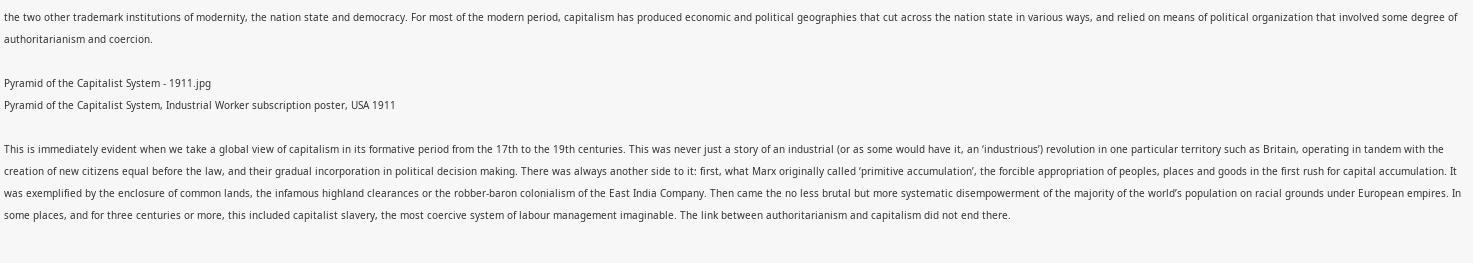the two other trademark institutions of modernity, the nation state and democracy. For most of the modern period, capitalism has produced economic and political geographies that cut across the nation state in various ways, and relied on means of political organization that involved some degree of authoritarianism and coercion.

Pyramid of the Capitalist System - 1911.jpg
Pyramid of the Capitalist System, Industrial Worker subscription poster, USA 1911

This is immediately evident when we take a global view of capitalism in its formative period from the 17th to the 19th centuries. This was never just a story of an industrial (or as some would have it, an ‘industrious’) revolution in one particular territory such as Britain, operating in tandem with the creation of new citizens equal before the law, and their gradual incorporation in political decision making. There was always another side to it: first, what Marx originally called ‘primitive accumulation’, the forcible appropriation of peoples, places and goods in the first rush for capital accumulation. It was exemplified by the enclosure of common lands, the infamous highland clearances or the robber-baron colonialism of the East India Company. Then came the no less brutal but more systematic disempowerment of the majority of the world’s population on racial grounds under European empires. In some places, and for three centuries or more, this included capitalist slavery, the most coercive system of labour management imaginable. The link between authoritarianism and capitalism did not end there.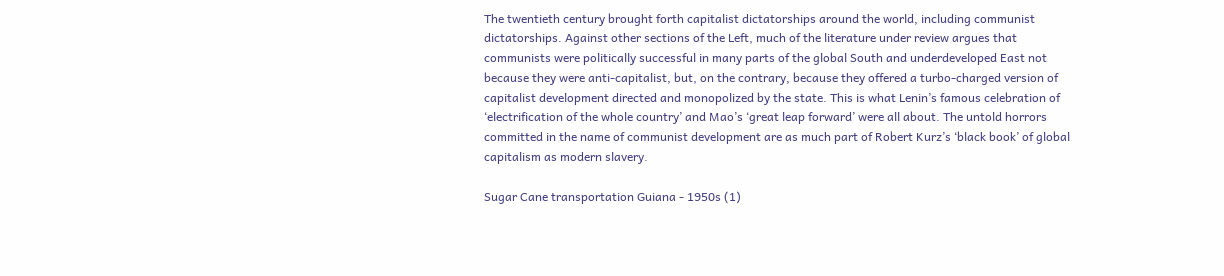The twentieth century brought forth capitalist dictatorships around the world, including communist dictatorships. Against other sections of the Left, much of the literature under review argues that communists were politically successful in many parts of the global South and underdeveloped East not because they were anti-capitalist, but, on the contrary, because they offered a turbo-charged version of capitalist development directed and monopolized by the state. This is what Lenin’s famous celebration of ‘electrification of the whole country’ and Mao’s ‘great leap forward’ were all about. The untold horrors committed in the name of communist development are as much part of Robert Kurz’s ‘black book’ of global capitalism as modern slavery.

Sugar Cane transportation Guiana - 1950s (1)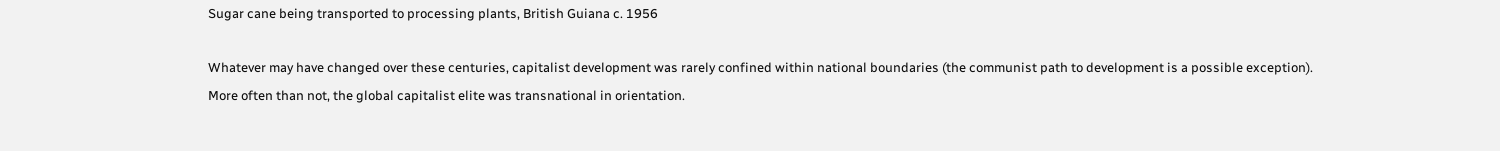Sugar cane being transported to processing plants, British Guiana c. 1956

Whatever may have changed over these centuries, capitalist development was rarely confined within national boundaries (the communist path to development is a possible exception). More often than not, the global capitalist elite was transnational in orientation.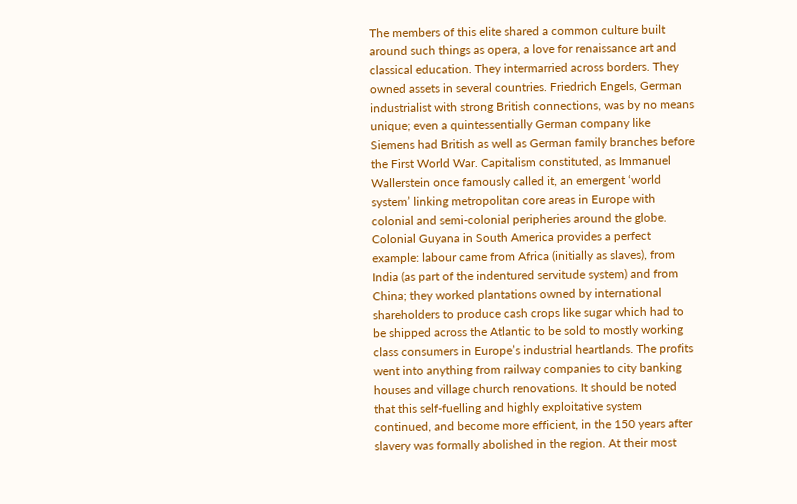The members of this elite shared a common culture built around such things as opera, a love for renaissance art and classical education. They intermarried across borders. They owned assets in several countries. Friedrich Engels, German industrialist with strong British connections, was by no means unique; even a quintessentially German company like Siemens had British as well as German family branches before the First World War. Capitalism constituted, as Immanuel Wallerstein once famously called it, an emergent ‘world system’ linking metropolitan core areas in Europe with colonial and semi-colonial peripheries around the globe. Colonial Guyana in South America provides a perfect example: labour came from Africa (initially as slaves), from India (as part of the indentured servitude system) and from China; they worked plantations owned by international shareholders to produce cash crops like sugar which had to be shipped across the Atlantic to be sold to mostly working class consumers in Europe’s industrial heartlands. The profits went into anything from railway companies to city banking houses and village church renovations. It should be noted that this self-fuelling and highly exploitative system continued, and become more efficient, in the 150 years after slavery was formally abolished in the region. At their most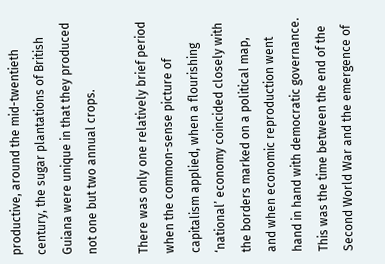productive, around the mid-twentieth century, the sugar plantations of British Guiana were unique in that they produced not one but two annual crops.

There was only one relatively brief period when the common-sense picture of capitalism applied, when a flourishing ‘national’ economy coincided closely with the borders marked on a political map, and when economic reproduction went hand in hand with democratic governance. This was the time between the end of the Second World War and the emergence of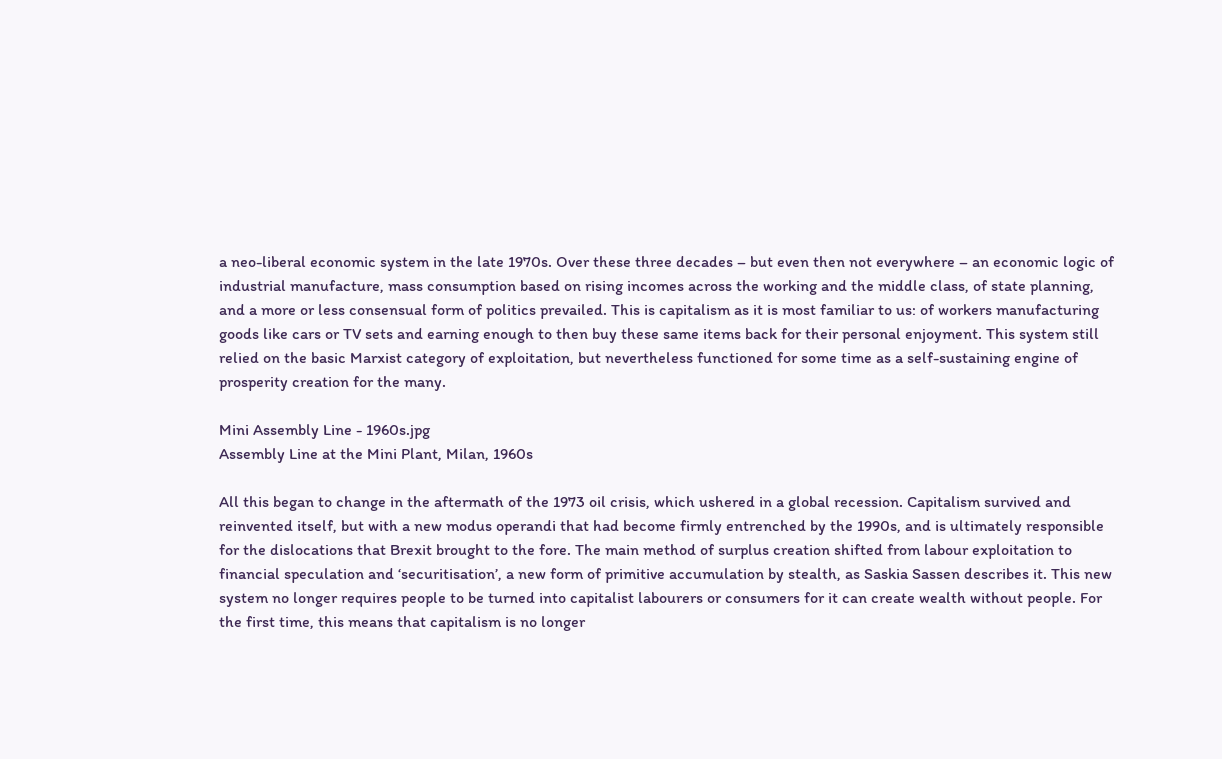a neo-liberal economic system in the late 1970s. Over these three decades – but even then not everywhere – an economic logic of industrial manufacture, mass consumption based on rising incomes across the working and the middle class, of state planning, and a more or less consensual form of politics prevailed. This is capitalism as it is most familiar to us: of workers manufacturing goods like cars or TV sets and earning enough to then buy these same items back for their personal enjoyment. This system still relied on the basic Marxist category of exploitation, but nevertheless functioned for some time as a self-sustaining engine of prosperity creation for the many.

Mini Assembly Line - 1960s.jpg
Assembly Line at the Mini Plant, Milan, 1960s

All this began to change in the aftermath of the 1973 oil crisis, which ushered in a global recession. Capitalism survived and reinvented itself, but with a new modus operandi that had become firmly entrenched by the 1990s, and is ultimately responsible for the dislocations that Brexit brought to the fore. The main method of surplus creation shifted from labour exploitation to financial speculation and ‘securitisation’, a new form of primitive accumulation by stealth, as Saskia Sassen describes it. This new system no longer requires people to be turned into capitalist labourers or consumers for it can create wealth without people. For the first time, this means that capitalism is no longer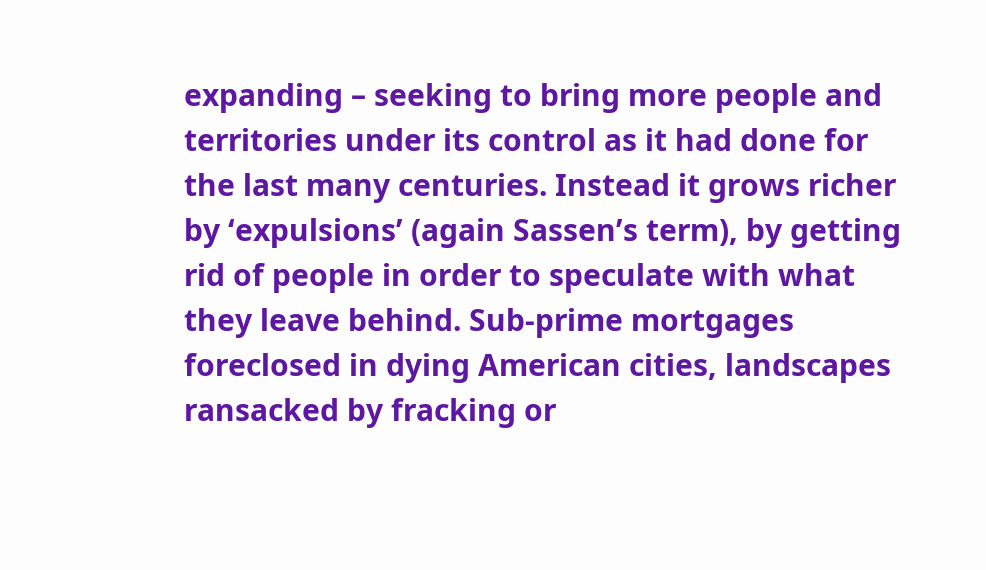expanding – seeking to bring more people and territories under its control as it had done for the last many centuries. Instead it grows richer by ‘expulsions’ (again Sassen’s term), by getting rid of people in order to speculate with what they leave behind. Sub-prime mortgages foreclosed in dying American cities, landscapes ransacked by fracking or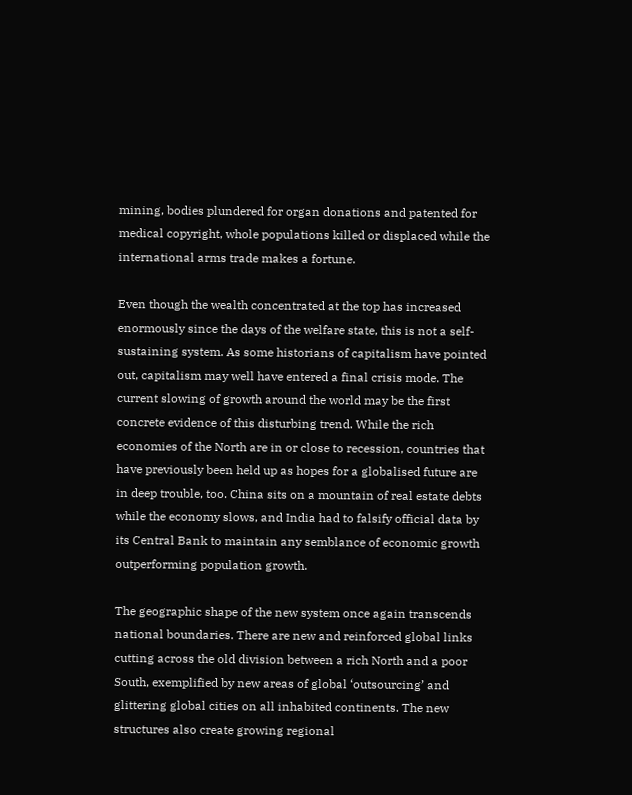mining, bodies plundered for organ donations and patented for medical copyright, whole populations killed or displaced while the international arms trade makes a fortune.

Even though the wealth concentrated at the top has increased enormously since the days of the welfare state, this is not a self-sustaining system. As some historians of capitalism have pointed out, capitalism may well have entered a final crisis mode. The current slowing of growth around the world may be the first concrete evidence of this disturbing trend. While the rich economies of the North are in or close to recession, countries that have previously been held up as hopes for a globalised future are in deep trouble, too. China sits on a mountain of real estate debts while the economy slows, and India had to falsify official data by its Central Bank to maintain any semblance of economic growth outperforming population growth.

The geographic shape of the new system once again transcends national boundaries. There are new and reinforced global links cutting across the old division between a rich North and a poor South, exemplified by new areas of global ‘outsourcing’ and glittering global cities on all inhabited continents. The new structures also create growing regional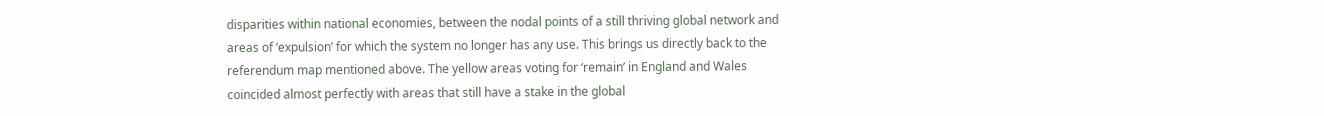disparities within national economies, between the nodal points of a still thriving global network and areas of ‘expulsion’ for which the system no longer has any use. This brings us directly back to the referendum map mentioned above. The yellow areas voting for ‘remain’ in England and Wales coincided almost perfectly with areas that still have a stake in the global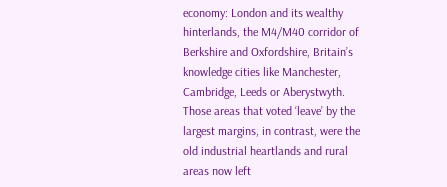economy: London and its wealthy hinterlands, the M4/M40 corridor of Berkshire and Oxfordshire, Britain’s knowledge cities like Manchester, Cambridge, Leeds or Aberystwyth. Those areas that voted ‘leave’ by the largest margins, in contrast, were the old industrial heartlands and rural areas now left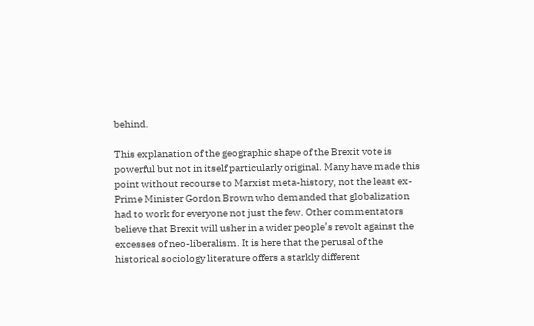behind.

This explanation of the geographic shape of the Brexit vote is powerful but not in itself particularly original. Many have made this point without recourse to Marxist meta-history, not the least ex-Prime Minister Gordon Brown who demanded that globalization had to work for everyone not just the few. Other commentators believe that Brexit will usher in a wider people’s revolt against the excesses of neo-liberalism. It is here that the perusal of the historical sociology literature offers a starkly different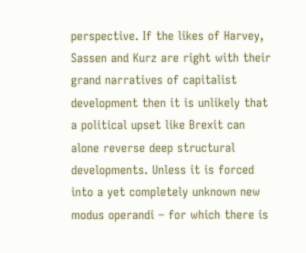perspective. If the likes of Harvey, Sassen and Kurz are right with their grand narratives of capitalist development then it is unlikely that a political upset like Brexit can alone reverse deep structural developments. Unless it is forced into a yet completely unknown new modus operandi – for which there is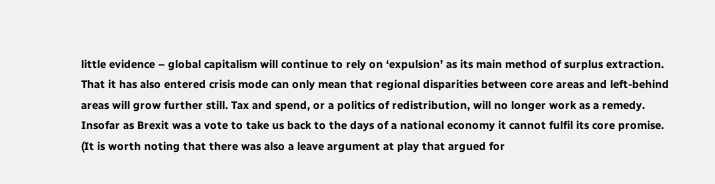little evidence – global capitalism will continue to rely on ‘expulsion’ as its main method of surplus extraction. That it has also entered crisis mode can only mean that regional disparities between core areas and left-behind areas will grow further still. Tax and spend, or a politics of redistribution, will no longer work as a remedy. Insofar as Brexit was a vote to take us back to the days of a national economy it cannot fulfil its core promise. (It is worth noting that there was also a leave argument at play that argued for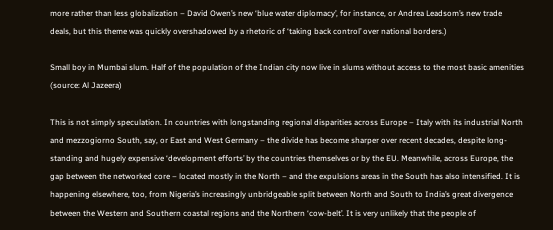more rather than less globalization – David Owen’s new ‘blue water diplomacy’, for instance, or Andrea Leadsom’s new trade deals, but this theme was quickly overshadowed by a rhetoric of ‘taking back control’ over national borders.)

Small boy in Mumbai slum. Half of the population of the Indian city now live in slums without access to the most basic amenities (source: Al Jazeera)

This is not simply speculation. In countries with longstanding regional disparities across Europe – Italy with its industrial North and mezzogiorno South, say, or East and West Germany – the divide has become sharper over recent decades, despite long-standing and hugely expensive ‘development efforts’ by the countries themselves or by the EU. Meanwhile, across Europe, the gap between the networked core – located mostly in the North – and the expulsions areas in the South has also intensified. It is happening elsewhere, too, from Nigeria’s increasingly unbridgeable split between North and South to India’s great divergence between the Western and Southern coastal regions and the Northern ‘cow-belt’. It is very unlikely that the people of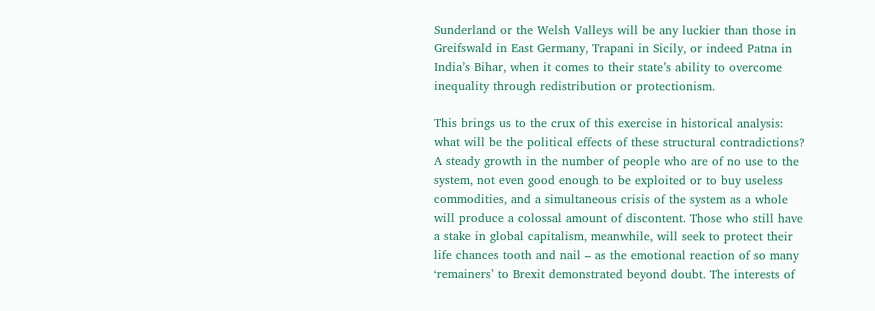Sunderland or the Welsh Valleys will be any luckier than those in Greifswald in East Germany, Trapani in Sicily, or indeed Patna in India’s Bihar, when it comes to their state’s ability to overcome inequality through redistribution or protectionism.

This brings us to the crux of this exercise in historical analysis: what will be the political effects of these structural contradictions? A steady growth in the number of people who are of no use to the system, not even good enough to be exploited or to buy useless commodities, and a simultaneous crisis of the system as a whole will produce a colossal amount of discontent. Those who still have a stake in global capitalism, meanwhile, will seek to protect their life chances tooth and nail – as the emotional reaction of so many ‘remainers’ to Brexit demonstrated beyond doubt. The interests of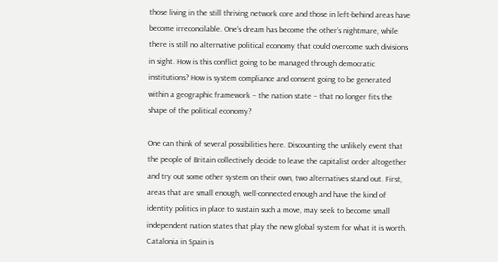those living in the still thriving network core and those in left-behind areas have become irreconcilable. One’s dream has become the other’s nightmare, while there is still no alternative political economy that could overcome such divisions in sight. How is this conflict going to be managed through democratic institutions? How is system compliance and consent going to be generated within a geographic framework – the nation state – that no longer fits the shape of the political economy?

One can think of several possibilities here. Discounting the unlikely event that the people of Britain collectively decide to leave the capitalist order altogether and try out some other system on their own, two alternatives stand out. First, areas that are small enough, well-connected enough and have the kind of identity politics in place to sustain such a move, may seek to become small independent nation states that play the new global system for what it is worth. Catalonia in Spain is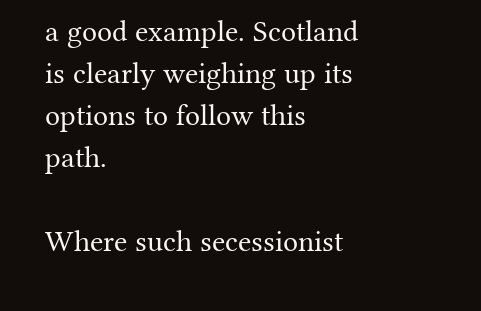a good example. Scotland is clearly weighing up its options to follow this path.

Where such secessionist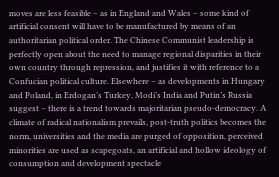moves are less feasible – as in England and Wales – some kind of artificial consent will have to be manufactured by means of an authoritarian political order. The Chinese Communist leadership is perfectly open about the need to manage regional disparities in their own country through repression, and justifies it with reference to a Confucian political culture. Elsewhere – as developments in Hungary and Poland, in Erdogan’s Turkey, Modi’s India and Putin’s Russia suggest – there is a trend towards majoritarian pseudo-democracy. A climate of radical nationalism prevails, post-truth politics becomes the norm, universities and the media are purged of opposition, perceived minorities are used as scapegoats, an artificial and hollow ideology of consumption and development spectacle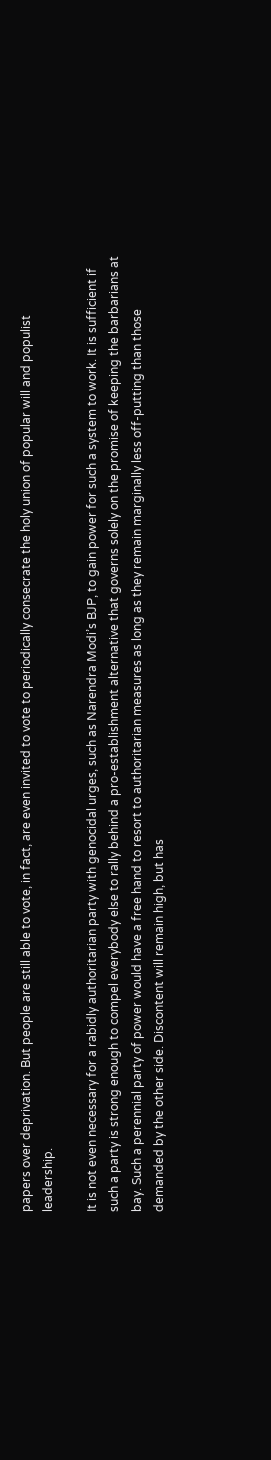papers over deprivation. But people are still able to vote, in fact, are even invited to vote to periodically consecrate the holy union of popular will and populist leadership.

It is not even necessary for a rabidly authoritarian party with genocidal urges, such as Narendra Modi’s BJP, to gain power for such a system to work. It is sufficient if such a party is strong enough to compel everybody else to rally behind a pro-establishment alternative that governs solely on the promise of keeping the barbarians at bay. Such a perennial party of power would have a free hand to resort to authoritarian measures as long as they remain marginally less off-putting than those demanded by the other side. Discontent will remain high, but has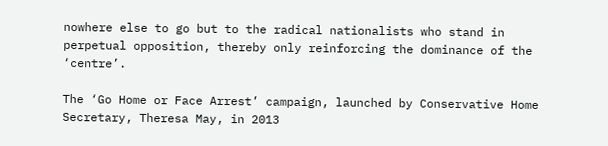nowhere else to go but to the radical nationalists who stand in perpetual opposition, thereby only reinforcing the dominance of the ‘centre’.

The ‘Go Home or Face Arrest’ campaign, launched by Conservative Home Secretary, Theresa May, in 2013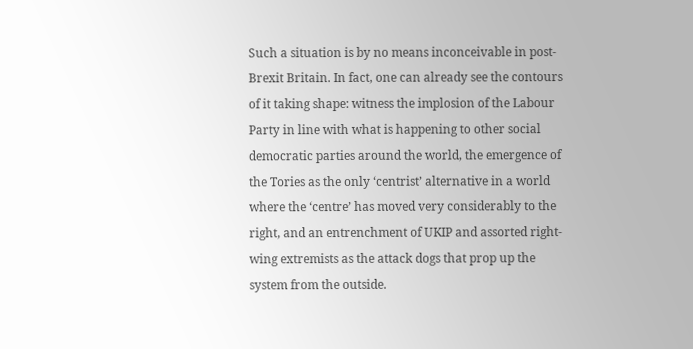Such a situation is by no means inconceivable in post-Brexit Britain. In fact, one can already see the contours of it taking shape: witness the implosion of the Labour Party in line with what is happening to other social democratic parties around the world, the emergence of the Tories as the only ‘centrist’ alternative in a world where the ‘centre’ has moved very considerably to the right, and an entrenchment of UKIP and assorted right-wing extremists as the attack dogs that prop up the system from the outside.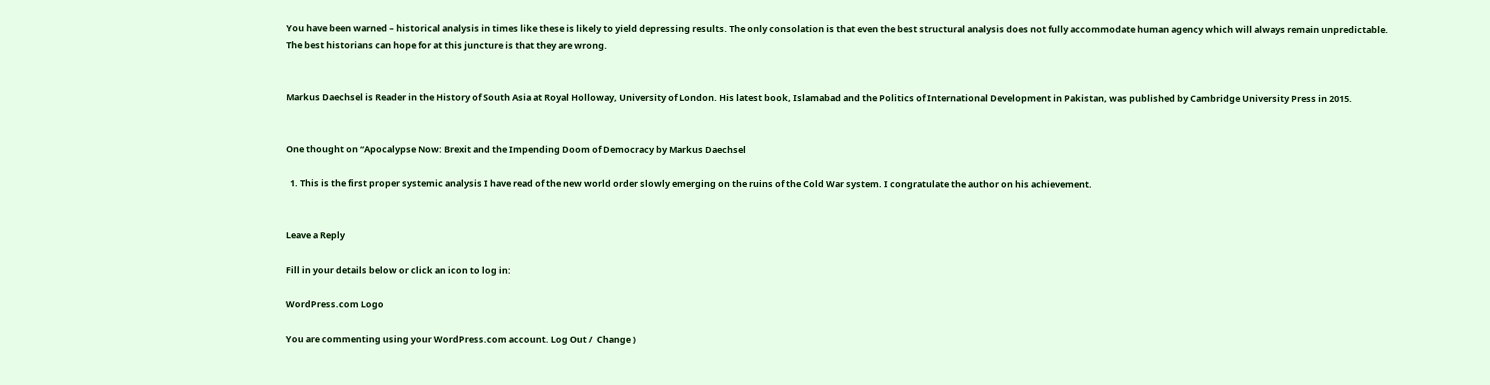You have been warned – historical analysis in times like these is likely to yield depressing results. The only consolation is that even the best structural analysis does not fully accommodate human agency which will always remain unpredictable. The best historians can hope for at this juncture is that they are wrong.


Markus Daechsel is Reader in the History of South Asia at Royal Holloway, University of London. His latest book, Islamabad and the Politics of International Development in Pakistan, was published by Cambridge University Press in 2015.


One thought on “Apocalypse Now: Brexit and the Impending Doom of Democracy by Markus Daechsel

  1. This is the first proper systemic analysis I have read of the new world order slowly emerging on the ruins of the Cold War system. I congratulate the author on his achievement.


Leave a Reply

Fill in your details below or click an icon to log in:

WordPress.com Logo

You are commenting using your WordPress.com account. Log Out /  Change )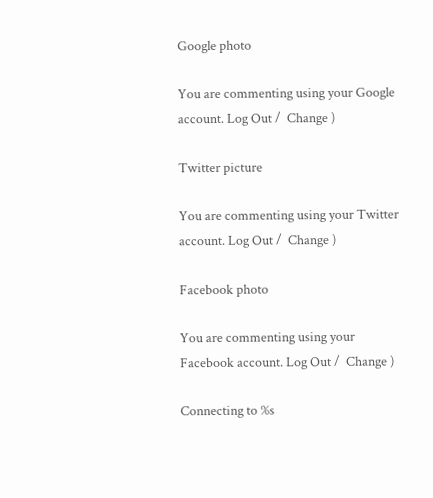Google photo

You are commenting using your Google account. Log Out /  Change )

Twitter picture

You are commenting using your Twitter account. Log Out /  Change )

Facebook photo

You are commenting using your Facebook account. Log Out /  Change )

Connecting to %s